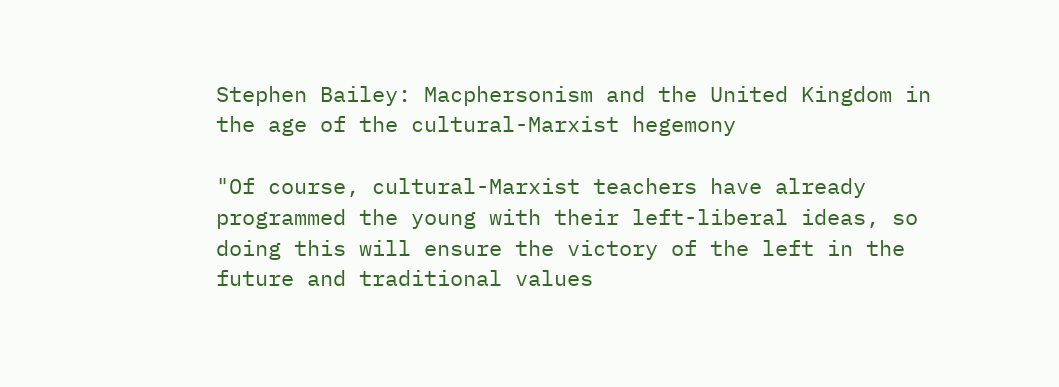Stephen Bailey: Macphersonism and the United Kingdom in the age of the cultural-Marxist hegemony

"Of course, cultural-Marxist teachers have already programmed the young with their left-liberal ideas, so doing this will ensure the victory of the left in the future and traditional values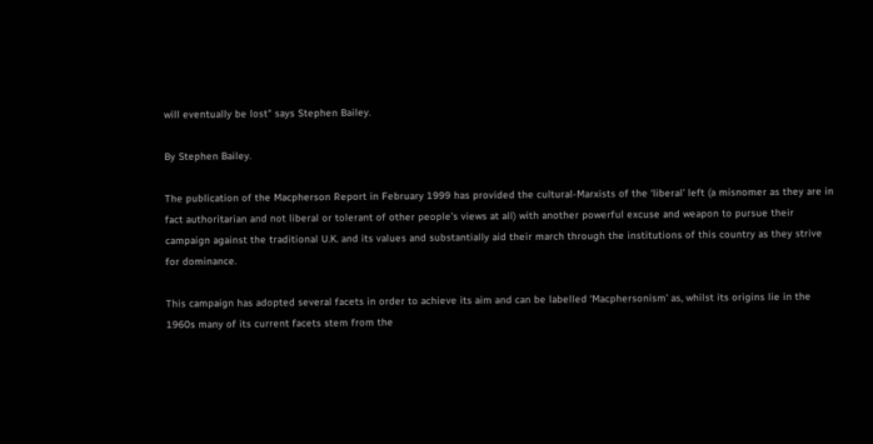will eventually be lost" says Stephen Bailey.

By Stephen Bailey.

The publication of the Macpherson Report in February 1999 has provided the cultural-Marxists of the ‘liberal’ left (a misnomer as they are in fact authoritarian and not liberal or tolerant of other people’s views at all) with another powerful excuse and weapon to pursue their campaign against the traditional U.K. and its values and substantially aid their march through the institutions of this country as they strive for dominance.

This campaign has adopted several facets in order to achieve its aim and can be labelled ‘Macphersonism’ as, whilst its origins lie in the 1960s many of its current facets stem from the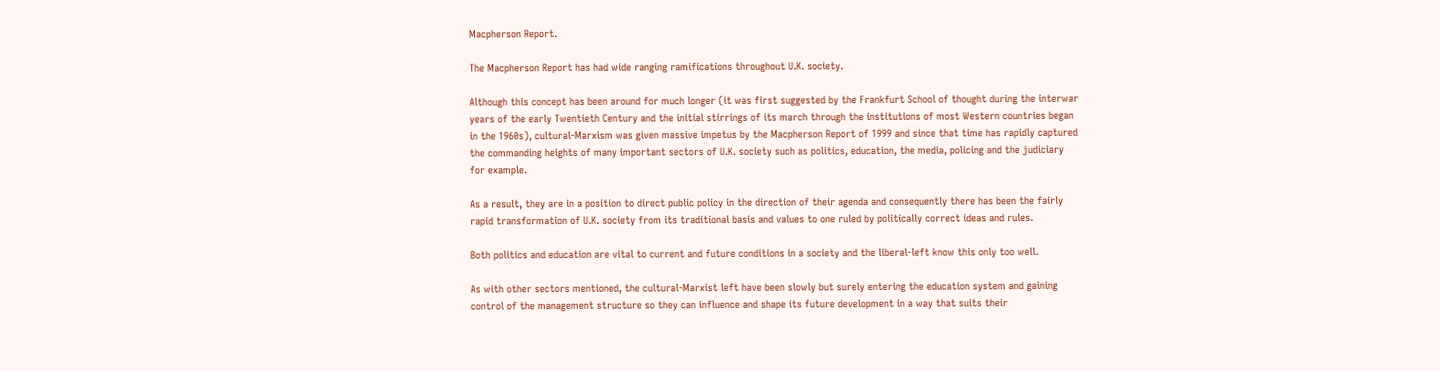Macpherson Report.

The Macpherson Report has had wide ranging ramifications throughout U.K. society.

Although this concept has been around for much longer (it was first suggested by the Frankfurt School of thought during the interwar years of the early Twentieth Century and the initial stirrings of its march through the institutions of most Western countries began in the 1960s), cultural-Marxism was given massive impetus by the Macpherson Report of 1999 and since that time has rapidly captured the commanding heights of many important sectors of U.K. society such as politics, education, the media, policing and the judiciary for example.

As a result, they are in a position to direct public policy in the direction of their agenda and consequently there has been the fairly rapid transformation of U.K. society from its traditional basis and values to one ruled by politically correct ideas and rules.

Both politics and education are vital to current and future conditions in a society and the liberal-left know this only too well.

As with other sectors mentioned, the cultural-Marxist left have been slowly but surely entering the education system and gaining control of the management structure so they can influence and shape its future development in a way that suits their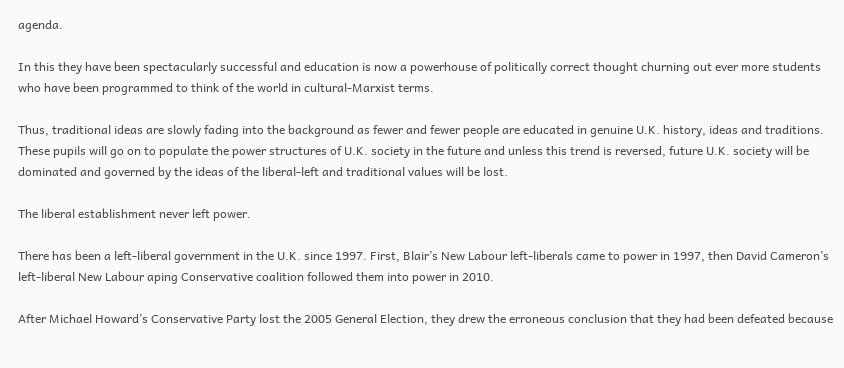agenda.

In this they have been spectacularly successful and education is now a powerhouse of politically correct thought churning out ever more students who have been programmed to think of the world in cultural-Marxist terms.

Thus, traditional ideas are slowly fading into the background as fewer and fewer people are educated in genuine U.K. history, ideas and traditions. These pupils will go on to populate the power structures of U.K. society in the future and unless this trend is reversed, future U.K. society will be dominated and governed by the ideas of the liberal-left and traditional values will be lost.

The liberal establishment never left power.

There has been a left-liberal government in the U.K. since 1997. First, Blair’s New Labour left-liberals came to power in 1997, then David Cameron’s left-liberal New Labour aping Conservative coalition followed them into power in 2010.

After Michael Howard’s Conservative Party lost the 2005 General Election, they drew the erroneous conclusion that they had been defeated because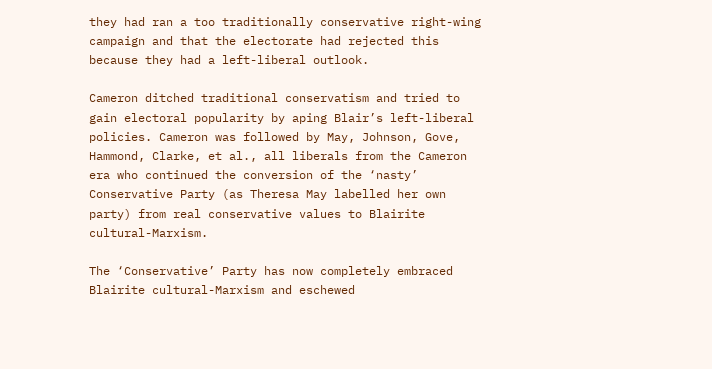they had ran a too traditionally conservative right-wing campaign and that the electorate had rejected this because they had a left-liberal outlook.

Cameron ditched traditional conservatism and tried to gain electoral popularity by aping Blair’s left-liberal policies. Cameron was followed by May, Johnson, Gove, Hammond, Clarke, et al., all liberals from the Cameron era who continued the conversion of the ‘nasty’ Conservative Party (as Theresa May labelled her own party) from real conservative values to Blairite cultural-Marxism.

The ‘Conservative’ Party has now completely embraced Blairite cultural-Marxism and eschewed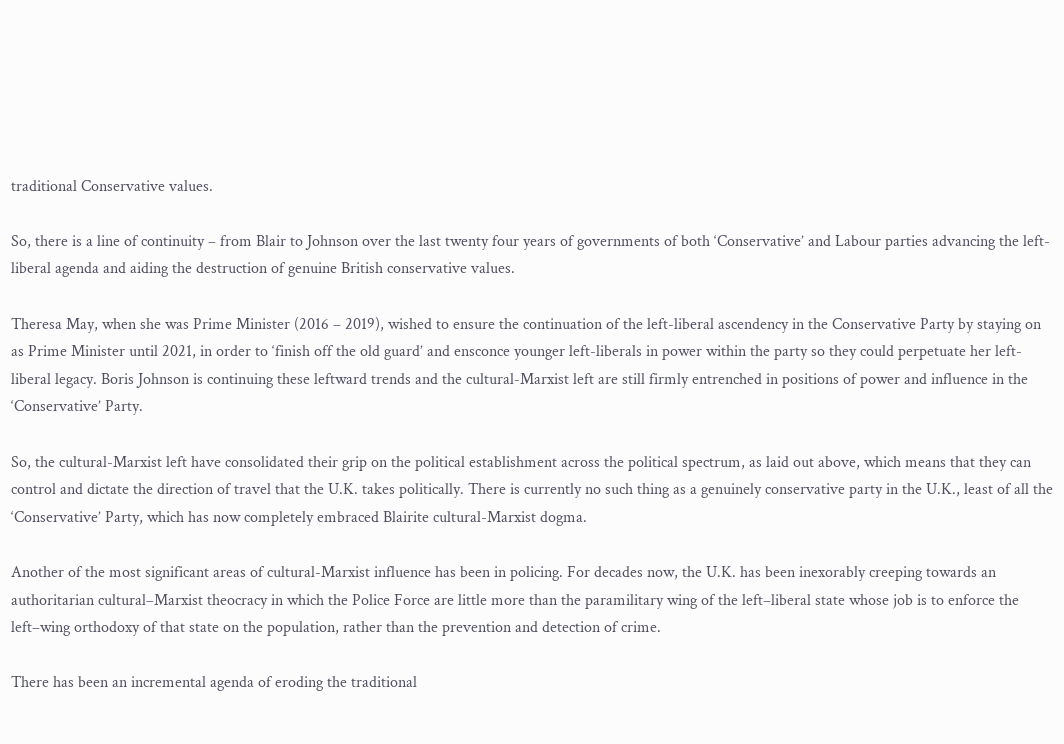traditional Conservative values.

So, there is a line of continuity – from Blair to Johnson over the last twenty four years of governments of both ‘Conservative’ and Labour parties advancing the left-liberal agenda and aiding the destruction of genuine British conservative values.

Theresa May, when she was Prime Minister (2016 – 2019), wished to ensure the continuation of the left-liberal ascendency in the Conservative Party by staying on as Prime Minister until 2021, in order to ‘finish off the old guard’ and ensconce younger left-liberals in power within the party so they could perpetuate her left-liberal legacy. Boris Johnson is continuing these leftward trends and the cultural-Marxist left are still firmly entrenched in positions of power and influence in the ‘Conservative’ Party.

So, the cultural-Marxist left have consolidated their grip on the political establishment across the political spectrum, as laid out above, which means that they can control and dictate the direction of travel that the U.K. takes politically. There is currently no such thing as a genuinely conservative party in the U.K., least of all the ‘Conservative’ Party, which has now completely embraced Blairite cultural-Marxist dogma.

Another of the most significant areas of cultural-Marxist influence has been in policing. For decades now, the U.K. has been inexorably creeping towards an authoritarian cultural–Marxist theocracy in which the Police Force are little more than the paramilitary wing of the left–liberal state whose job is to enforce the left–wing orthodoxy of that state on the population, rather than the prevention and detection of crime.

There has been an incremental agenda of eroding the traditional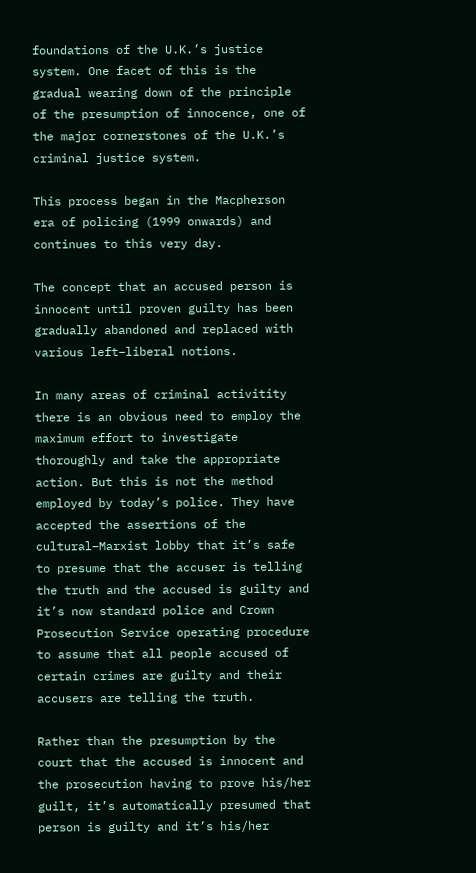foundations of the U.K.’s justice system. One facet of this is the gradual wearing down of the principle of the presumption of innocence, one of the major cornerstones of the U.K.’s criminal justice system.

This process began in the Macpherson era of policing (1999 onwards) and continues to this very day.

The concept that an accused person is innocent until proven guilty has been gradually abandoned and replaced with various left–liberal notions.

In many areas of criminal activitity there is an obvious need to employ the maximum effort to investigate thoroughly and take the appropriate action. But this is not the method employed by today’s police. They have accepted the assertions of the cultural–Marxist lobby that it’s safe to presume that the accuser is telling the truth and the accused is guilty and it’s now standard police and Crown Prosecution Service operating procedure to assume that all people accused of certain crimes are guilty and their accusers are telling the truth.

Rather than the presumption by the court that the accused is innocent and the prosecution having to prove his/her guilt, it’s automatically presumed that person is guilty and it’s his/her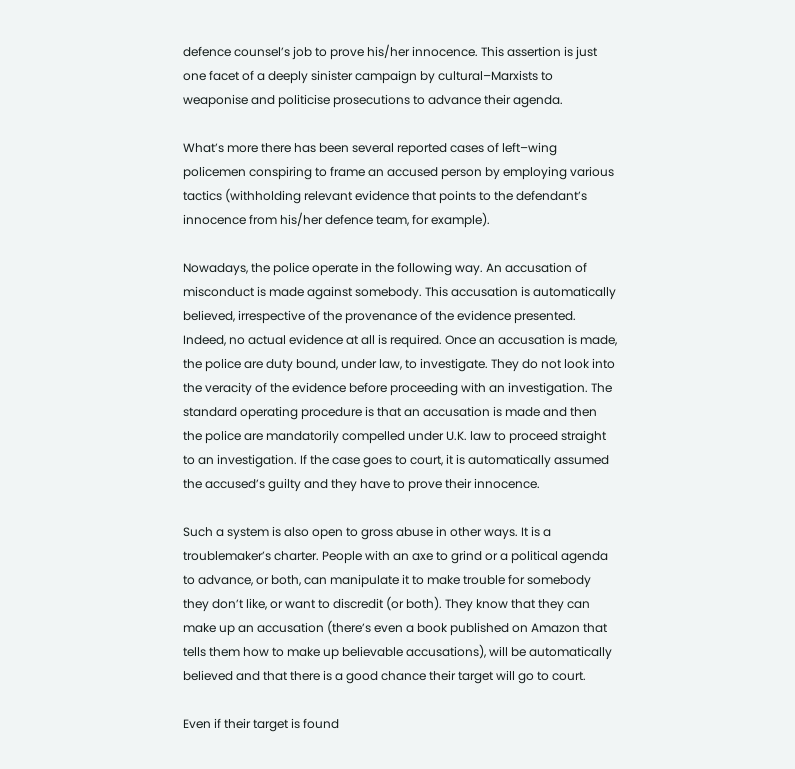defence counsel’s job to prove his/her innocence. This assertion is just one facet of a deeply sinister campaign by cultural–Marxists to weaponise and politicise prosecutions to advance their agenda.

What’s more there has been several reported cases of left–wing policemen conspiring to frame an accused person by employing various tactics (withholding relevant evidence that points to the defendant’s innocence from his/her defence team, for example).

Nowadays, the police operate in the following way. An accusation of misconduct is made against somebody. This accusation is automatically believed, irrespective of the provenance of the evidence presented. Indeed, no actual evidence at all is required. Once an accusation is made, the police are duty bound, under law, to investigate. They do not look into the veracity of the evidence before proceeding with an investigation. The standard operating procedure is that an accusation is made and then the police are mandatorily compelled under U.K. law to proceed straight to an investigation. If the case goes to court, it is automatically assumed the accused’s guilty and they have to prove their innocence.

Such a system is also open to gross abuse in other ways. It is a troublemaker’s charter. People with an axe to grind or a political agenda to advance, or both, can manipulate it to make trouble for somebody they don’t like, or want to discredit (or both). They know that they can make up an accusation (there’s even a book published on Amazon that tells them how to make up believable accusations), will be automatically believed and that there is a good chance their target will go to court.

Even if their target is found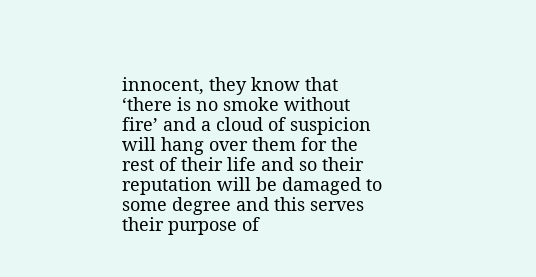innocent, they know that ‘there is no smoke without fire’ and a cloud of suspicion will hang over them for the rest of their life and so their reputation will be damaged to some degree and this serves their purpose of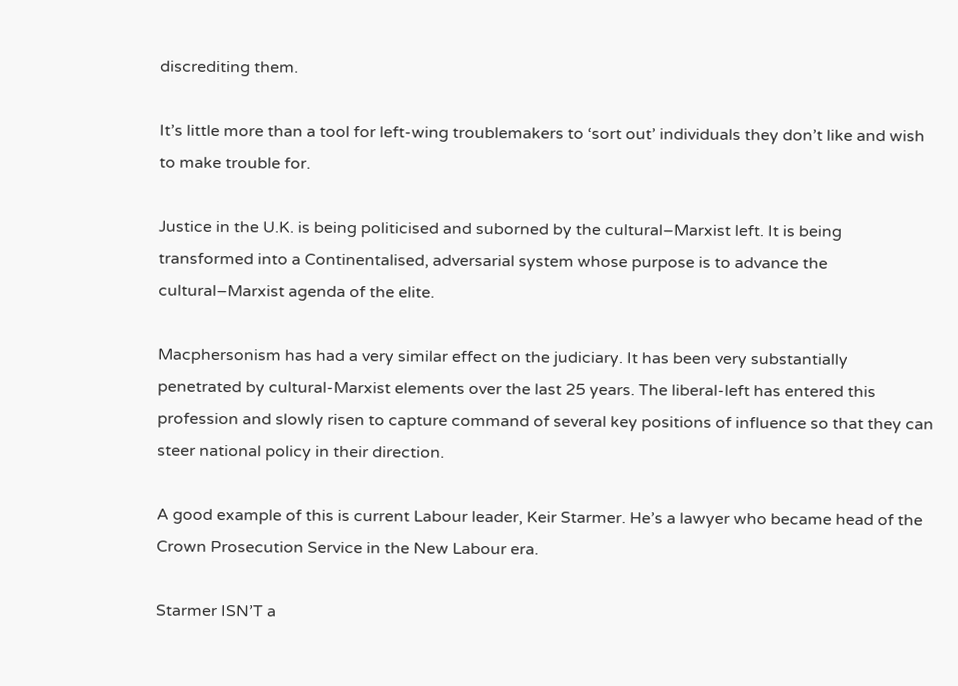discrediting them.

It’s little more than a tool for left-wing troublemakers to ‘sort out’ individuals they don’t like and wish to make trouble for.

Justice in the U.K. is being politicised and suborned by the cultural–Marxist left. It is being transformed into a Continentalised, adversarial system whose purpose is to advance the cultural–Marxist agenda of the elite.

Macphersonism has had a very similar effect on the judiciary. It has been very substantially penetrated by cultural-Marxist elements over the last 25 years. The liberal-left has entered this profession and slowly risen to capture command of several key positions of influence so that they can steer national policy in their direction.

A good example of this is current Labour leader, Keir Starmer. He’s a lawyer who became head of the Crown Prosecution Service in the New Labour era.

Starmer ISN’T a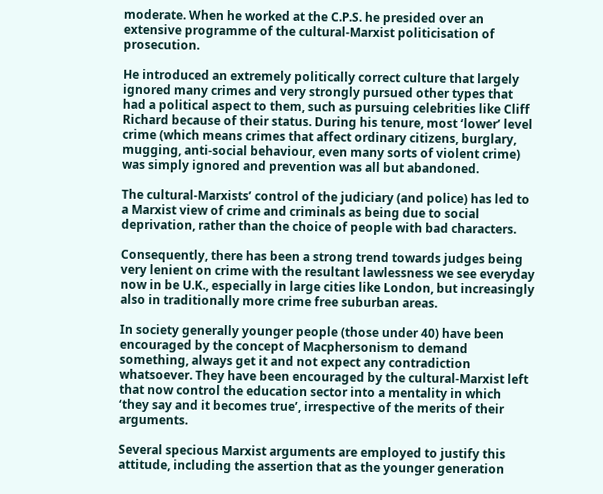moderate. When he worked at the C.P.S. he presided over an extensive programme of the cultural-Marxist politicisation of prosecution.

He introduced an extremely politically correct culture that largely ignored many crimes and very strongly pursued other types that had a political aspect to them, such as pursuing celebrities like Cliff Richard because of their status. During his tenure, most ‘lower’ level crime (which means crimes that affect ordinary citizens, burglary, mugging, anti-social behaviour, even many sorts of violent crime) was simply ignored and prevention was all but abandoned.

The cultural-Marxists’ control of the judiciary (and police) has led to a Marxist view of crime and criminals as being due to social deprivation, rather than the choice of people with bad characters.

Consequently, there has been a strong trend towards judges being very lenient on crime with the resultant lawlessness we see everyday now in be U.K., especially in large cities like London, but increasingly also in traditionally more crime free suburban areas.

In society generally younger people (those under 40) have been encouraged by the concept of Macphersonism to demand something, always get it and not expect any contradiction whatsoever. They have been encouraged by the cultural-Marxist left that now control the education sector into a mentality in which ‘they say and it becomes true’, irrespective of the merits of their arguments.

Several specious Marxist arguments are employed to justify this attitude, including the assertion that as the younger generation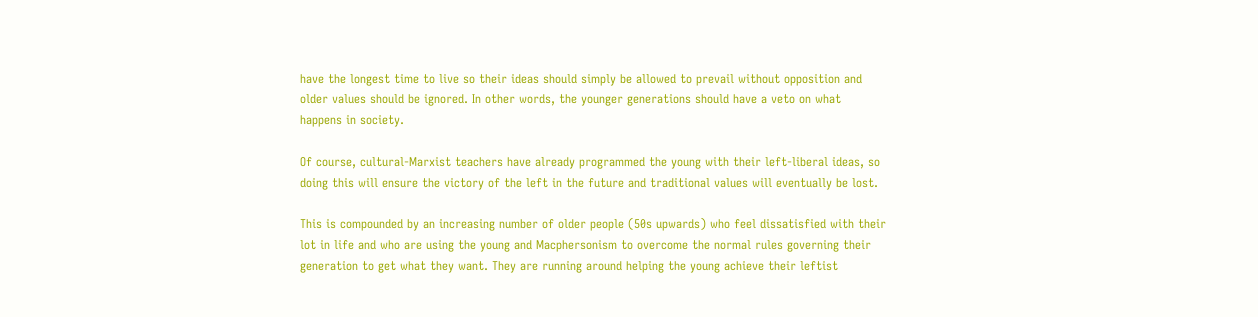have the longest time to live so their ideas should simply be allowed to prevail without opposition and older values should be ignored. In other words, the younger generations should have a veto on what happens in society.

Of course, cultural-Marxist teachers have already programmed the young with their left-liberal ideas, so doing this will ensure the victory of the left in the future and traditional values will eventually be lost.

This is compounded by an increasing number of older people (50s upwards) who feel dissatisfied with their lot in life and who are using the young and Macphersonism to overcome the normal rules governing their generation to get what they want. They are running around helping the young achieve their leftist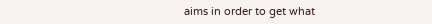aims in order to get what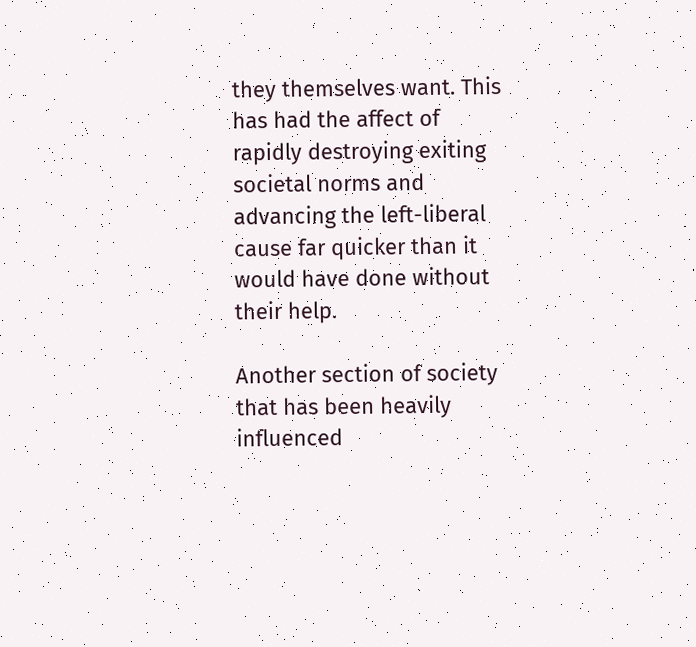they themselves want. This has had the affect of rapidly destroying exiting societal norms and advancing the left-liberal cause far quicker than it would have done without their help.

Another section of society that has been heavily influenced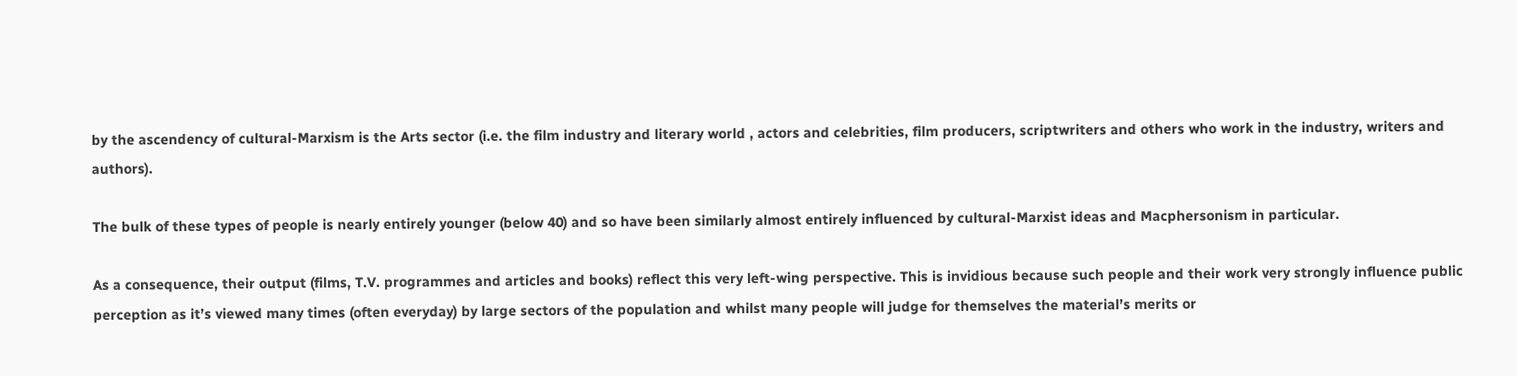by the ascendency of cultural-Marxism is the Arts sector (i.e. the film industry and literary world , actors and celebrities, film producers, scriptwriters and others who work in the industry, writers and authors).

The bulk of these types of people is nearly entirely younger (below 40) and so have been similarly almost entirely influenced by cultural-Marxist ideas and Macphersonism in particular.

As a consequence, their output (films, T.V. programmes and articles and books) reflect this very left-wing perspective. This is invidious because such people and their work very strongly influence public perception as it’s viewed many times (often everyday) by large sectors of the population and whilst many people will judge for themselves the material’s merits or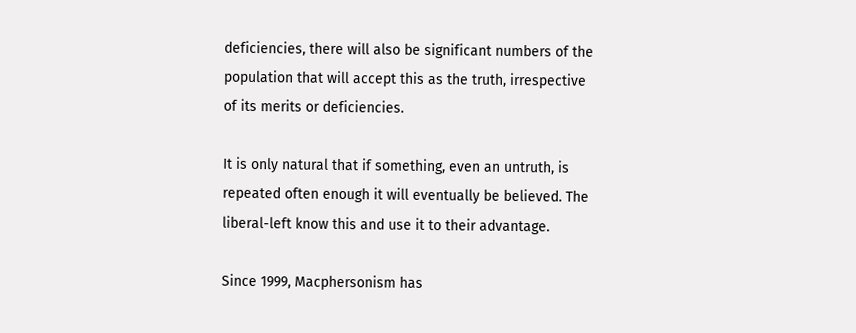deficiencies, there will also be significant numbers of the population that will accept this as the truth, irrespective of its merits or deficiencies.

It is only natural that if something, even an untruth, is repeated often enough it will eventually be believed. The liberal-left know this and use it to their advantage.

Since 1999, Macphersonism has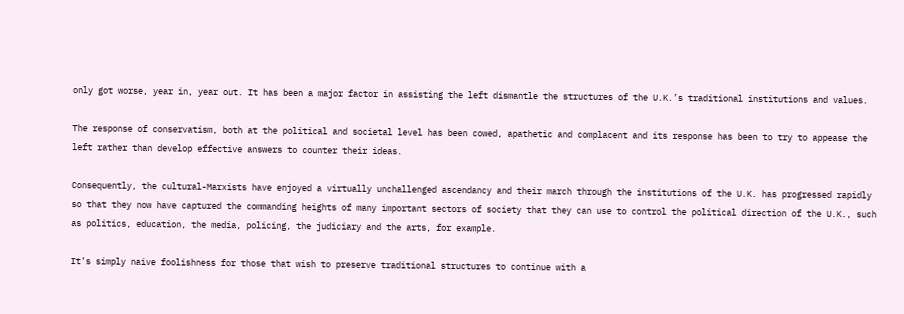only got worse, year in, year out. It has been a major factor in assisting the left dismantle the structures of the U.K.’s traditional institutions and values.

The response of conservatism, both at the political and societal level has been cowed, apathetic and complacent and its response has been to try to appease the left rather than develop effective answers to counter their ideas.

Consequently, the cultural-Marxists have enjoyed a virtually unchallenged ascendancy and their march through the institutions of the U.K. has progressed rapidly so that they now have captured the commanding heights of many important sectors of society that they can use to control the political direction of the U.K., such as politics, education, the media, policing, the judiciary and the arts, for example.

It’s simply naive foolishness for those that wish to preserve traditional structures to continue with a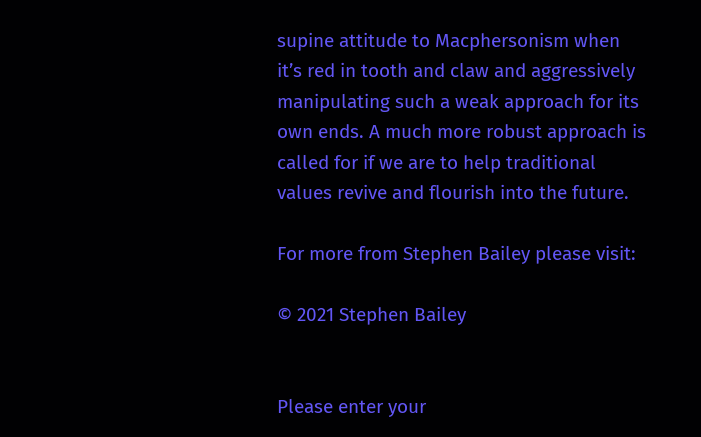supine attitude to Macphersonism when it’s red in tooth and claw and aggressively manipulating such a weak approach for its own ends. A much more robust approach is called for if we are to help traditional values revive and flourish into the future.

For more from Stephen Bailey please visit:

© 2021 Stephen Bailey


Please enter your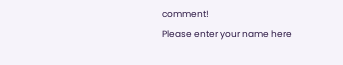comment!
Please enter your name here